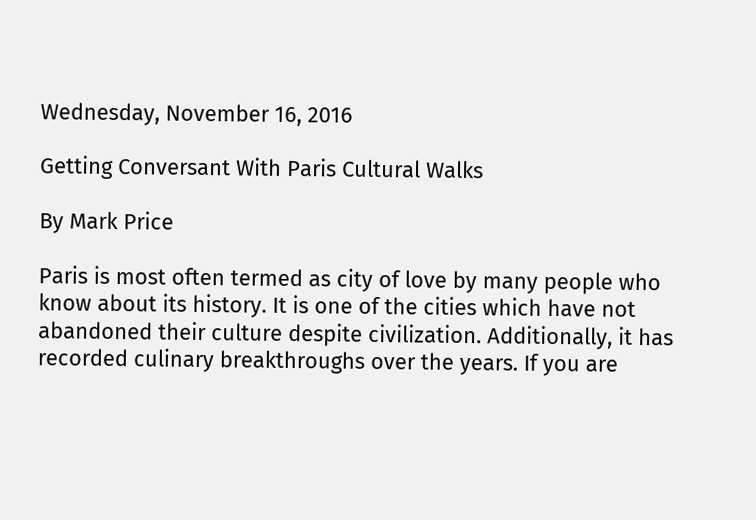Wednesday, November 16, 2016

Getting Conversant With Paris Cultural Walks

By Mark Price

Paris is most often termed as city of love by many people who know about its history. It is one of the cities which have not abandoned their culture despite civilization. Additionally, it has recorded culinary breakthroughs over the years. If you are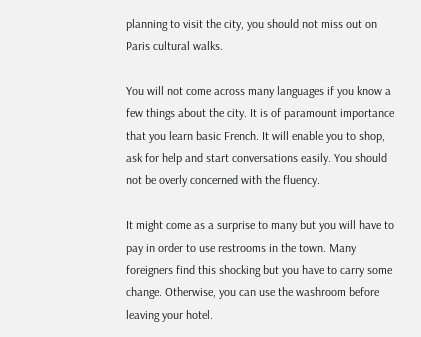planning to visit the city, you should not miss out on Paris cultural walks.

You will not come across many languages if you know a few things about the city. It is of paramount importance that you learn basic French. It will enable you to shop, ask for help and start conversations easily. You should not be overly concerned with the fluency.

It might come as a surprise to many but you will have to pay in order to use restrooms in the town. Many foreigners find this shocking but you have to carry some change. Otherwise, you can use the washroom before leaving your hotel.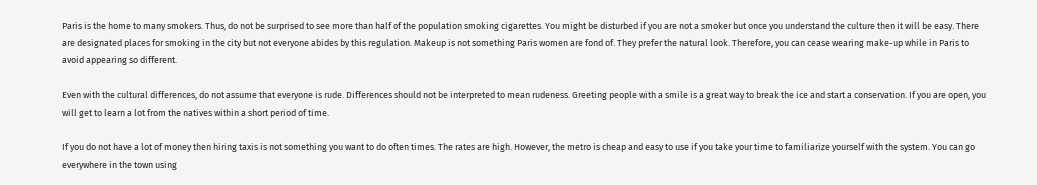Paris is the home to many smokers. Thus, do not be surprised to see more than half of the population smoking cigarettes. You might be disturbed if you are not a smoker but once you understand the culture then it will be easy. There are designated places for smoking in the city but not everyone abides by this regulation. Makeup is not something Paris women are fond of. They prefer the natural look. Therefore, you can cease wearing make-up while in Paris to avoid appearing so different.

Even with the cultural differences, do not assume that everyone is rude. Differences should not be interpreted to mean rudeness. Greeting people with a smile is a great way to break the ice and start a conservation. If you are open, you will get to learn a lot from the natives within a short period of time.

If you do not have a lot of money then hiring taxis is not something you want to do often times. The rates are high. However, the metro is cheap and easy to use if you take your time to familiarize yourself with the system. You can go everywhere in the town using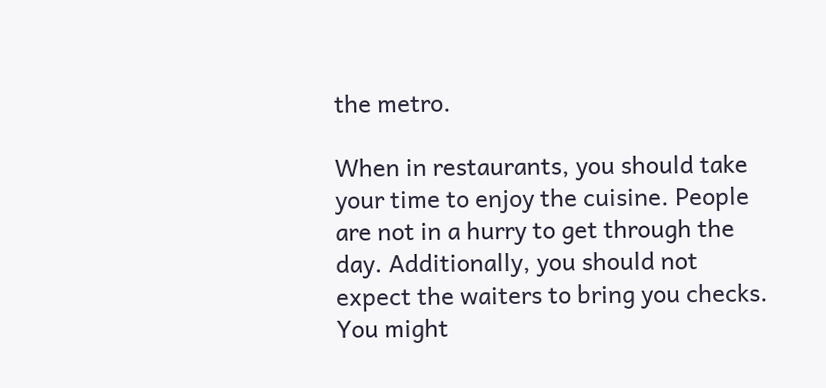the metro.

When in restaurants, you should take your time to enjoy the cuisine. People are not in a hurry to get through the day. Additionally, you should not expect the waiters to bring you checks. You might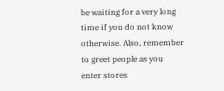be waiting for a very long time if you do not know otherwise. Also, remember to greet people as you enter stores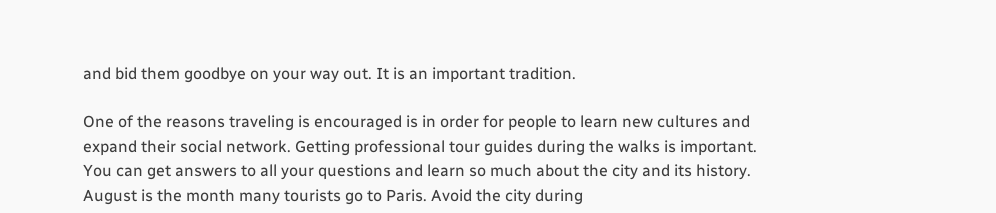and bid them goodbye on your way out. It is an important tradition.

One of the reasons traveling is encouraged is in order for people to learn new cultures and expand their social network. Getting professional tour guides during the walks is important. You can get answers to all your questions and learn so much about the city and its history. August is the month many tourists go to Paris. Avoid the city during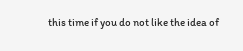this time if you do not like the idea of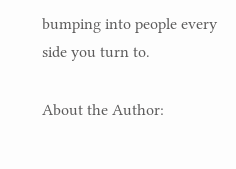bumping into people every side you turn to.

About the Author: